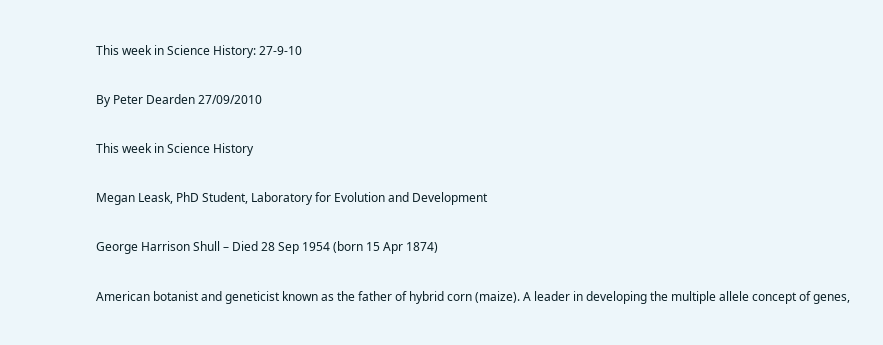This week in Science History: 27-9-10

By Peter Dearden 27/09/2010

This week in Science History

Megan Leask, PhD Student, Laboratory for Evolution and Development

George Harrison Shull – Died 28 Sep 1954 (born 15 Apr 1874)

American botanist and geneticist known as the father of hybrid corn (maize). A leader in developing the multiple allele concept of genes,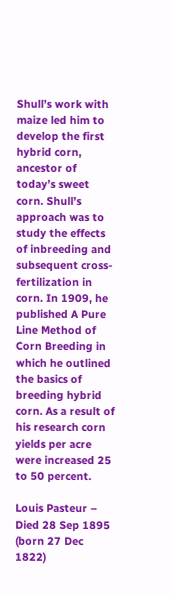Shull’s work with maize led him to develop the first hybrid corn, ancestor of today’s sweet corn. Shull’s approach was to study the effects of inbreeding and subsequent cross-fertilization in corn. In 1909, he published A Pure Line Method of Corn Breeding in which he outlined the basics of breeding hybrid corn. As a result of his research corn yields per acre were increased 25 to 50 percent.

Louis Pasteur – Died 28 Sep 1895 (born 27 Dec 1822)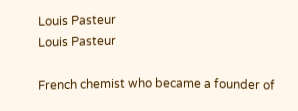Louis Pasteur
Louis Pasteur

French chemist who became a founder of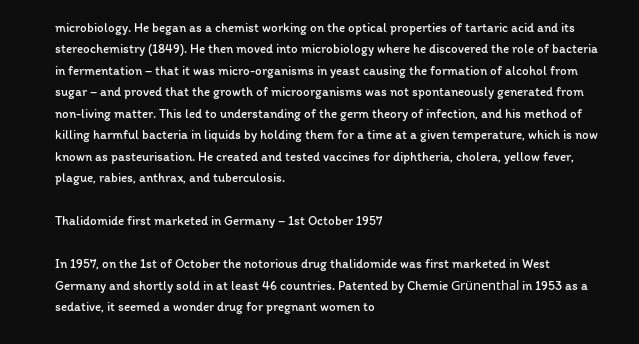microbiology. He began as a chemist working on the optical properties of tartaric acid and its stereochemistry (1849). He then moved into microbiology where he discovered the role of bacteria in fermentation – that it was micro-organisms in yeast causing the formation of alcohol from sugar – and proved that the growth of microorganisms was not spontaneously generated from non-living matter. This led to understanding of the germ theory of infection, and his method of killing harmful bacteria in liquids by holding them for a time at a given temperature, which is now known as pasteurisation. He created and tested vaccines for diphtheria, cholera, yellow fever, plague, rabies, anthrax, and tuberculosis.

Thalidomide first marketed in Germany – 1st October 1957

In 1957, on the 1st of October the notorious drug thalidomide was first marketed in West Germany and shortly sold in at least 46 countries. Patented by Chemie Grünenthal in 1953 as a sedative, it seemed a wonder drug for pregnant women to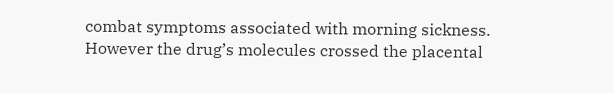combat symptoms associated with morning sickness. However the drug’s molecules crossed the placental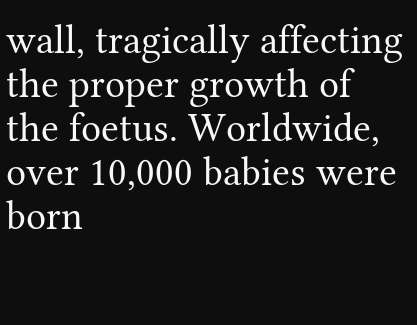wall, tragically affecting the proper growth of the foetus. Worldwide, over 10,000 babies were born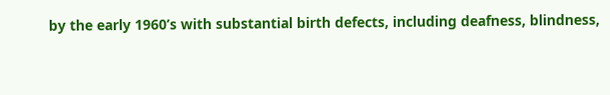by the early 1960’s with substantial birth defects, including deafness, blindness,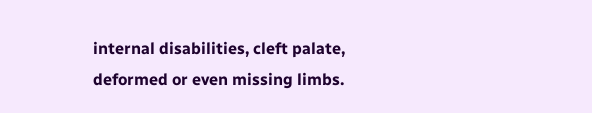internal disabilities, cleft palate, deformed or even missing limbs.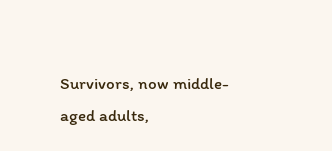Survivors, now middle-aged adults,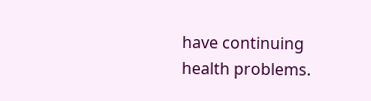have continuing health problems.